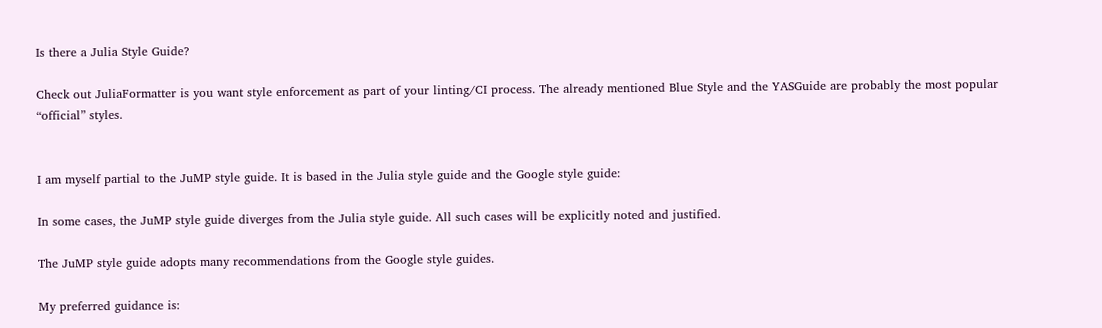Is there a Julia Style Guide?

Check out JuliaFormatter is you want style enforcement as part of your linting/CI process. The already mentioned Blue Style and the YASGuide are probably the most popular “official” styles.


I am myself partial to the JuMP style guide. It is based in the Julia style guide and the Google style guide:

In some cases, the JuMP style guide diverges from the Julia style guide. All such cases will be explicitly noted and justified.

The JuMP style guide adopts many recommendations from the Google style guides.

My preferred guidance is: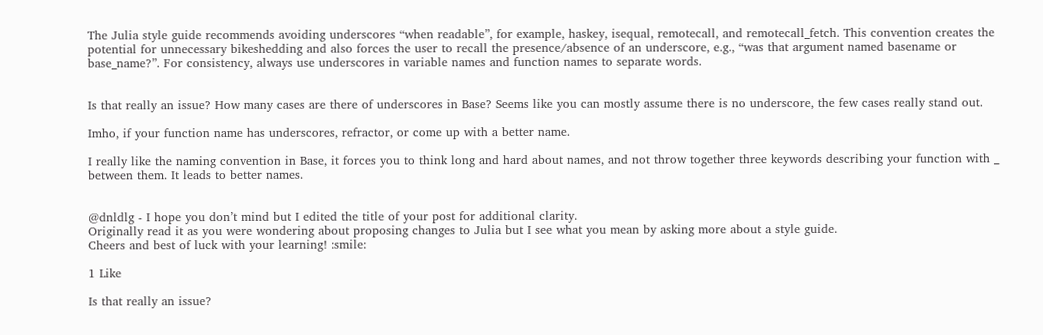The Julia style guide recommends avoiding underscores “when readable”, for example, haskey, isequal, remotecall, and remotecall_fetch. This convention creates the potential for unnecessary bikeshedding and also forces the user to recall the presence/absence of an underscore, e.g., “was that argument named basename or base_name?”. For consistency, always use underscores in variable names and function names to separate words.


Is that really an issue? How many cases are there of underscores in Base? Seems like you can mostly assume there is no underscore, the few cases really stand out.

Imho, if your function name has underscores, refractor, or come up with a better name.

I really like the naming convention in Base, it forces you to think long and hard about names, and not throw together three keywords describing your function with _ between them. It leads to better names.


@dnldlg - I hope you don’t mind but I edited the title of your post for additional clarity.
Originally read it as you were wondering about proposing changes to Julia but I see what you mean by asking more about a style guide.
Cheers and best of luck with your learning! :smile:

1 Like

Is that really an issue?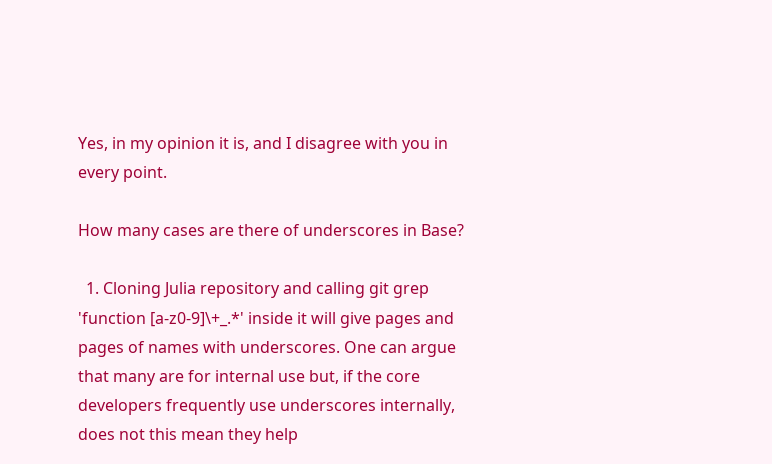Yes, in my opinion it is, and I disagree with you in every point.

How many cases are there of underscores in Base?

  1. Cloning Julia repository and calling git grep 'function [a-z0-9]\+_.*' inside it will give pages and pages of names with underscores. One can argue that many are for internal use but, if the core developers frequently use underscores internally, does not this mean they help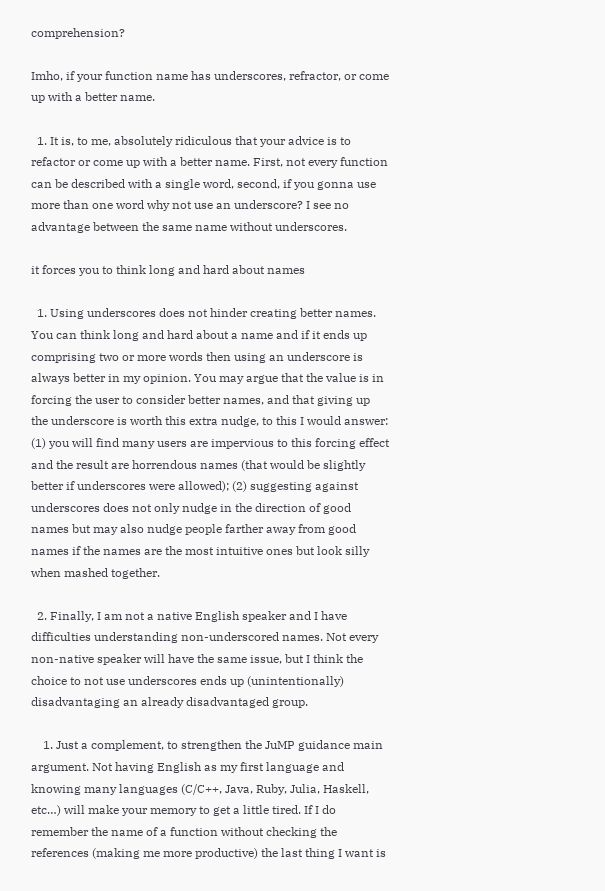comprehension?

Imho, if your function name has underscores, refractor, or come up with a better name.

  1. It is, to me, absolutely ridiculous that your advice is to refactor or come up with a better name. First, not every function can be described with a single word, second, if you gonna use more than one word why not use an underscore? I see no advantage between the same name without underscores.

it forces you to think long and hard about names

  1. Using underscores does not hinder creating better names. You can think long and hard about a name and if it ends up comprising two or more words then using an underscore is always better in my opinion. You may argue that the value is in forcing the user to consider better names, and that giving up the underscore is worth this extra nudge, to this I would answer: (1) you will find many users are impervious to this forcing effect and the result are horrendous names (that would be slightly better if underscores were allowed); (2) suggesting against underscores does not only nudge in the direction of good names but may also nudge people farther away from good names if the names are the most intuitive ones but look silly when mashed together.

  2. Finally, I am not a native English speaker and I have difficulties understanding non-underscored names. Not every non-native speaker will have the same issue, but I think the choice to not use underscores ends up (unintentionally) disadvantaging an already disadvantaged group.

    1. Just a complement, to strengthen the JuMP guidance main argument. Not having English as my first language and knowing many languages (C/C++, Java, Ruby, Julia, Haskell, etc…) will make your memory to get a little tired. If I do remember the name of a function without checking the references (making me more productive) the last thing I want is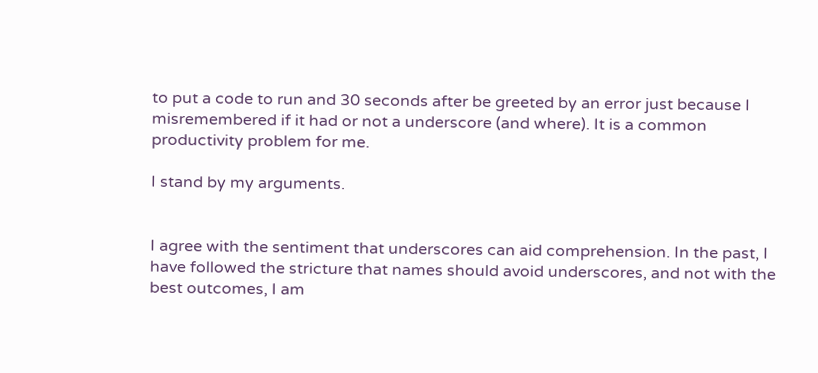to put a code to run and 30 seconds after be greeted by an error just because I misremembered if it had or not a underscore (and where). It is a common productivity problem for me.

I stand by my arguments.


I agree with the sentiment that underscores can aid comprehension. In the past, I have followed the stricture that names should avoid underscores, and not with the best outcomes, I am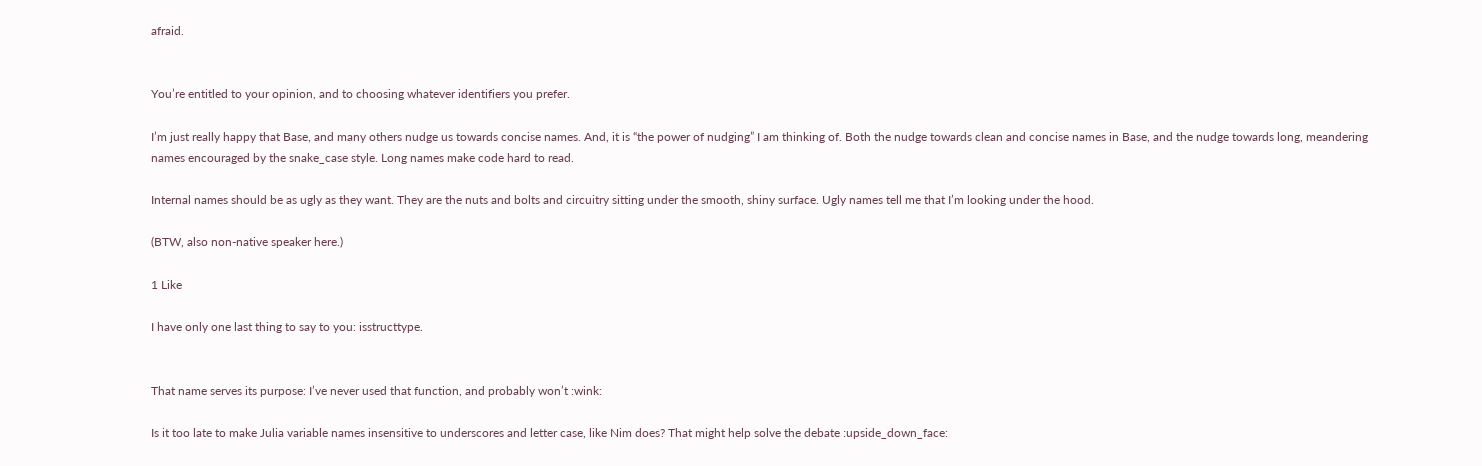afraid.


You’re entitled to your opinion, and to choosing whatever identifiers you prefer.

I’m just really happy that Base, and many others nudge us towards concise names. And, it is “the power of nudging” I am thinking of. Both the nudge towards clean and concise names in Base, and the nudge towards long, meandering names encouraged by the snake_case style. Long names make code hard to read.

Internal names should be as ugly as they want. They are the nuts and bolts and circuitry sitting under the smooth, shiny surface. Ugly names tell me that I’m looking under the hood.

(BTW, also non-native speaker here.)

1 Like

I have only one last thing to say to you: isstructtype.


That name serves its purpose: I’ve never used that function, and probably won’t :wink:

Is it too late to make Julia variable names insensitive to underscores and letter case, like Nim does? That might help solve the debate :upside_down_face: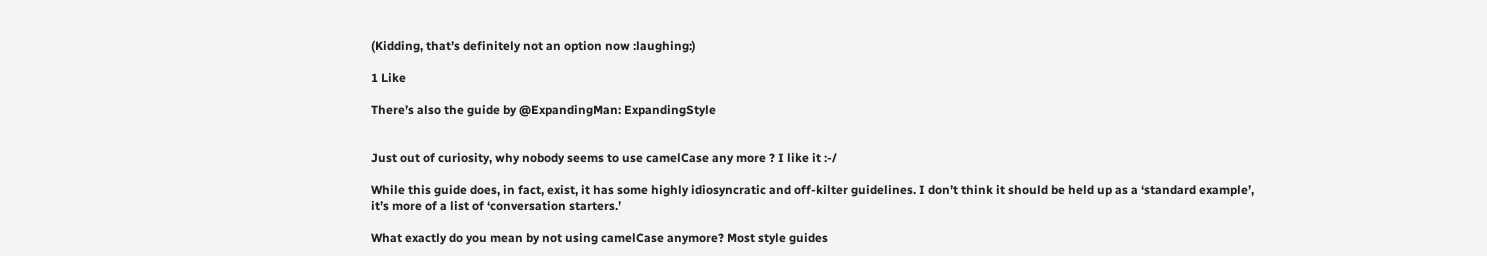(Kidding, that’s definitely not an option now :laughing:)

1 Like

There’s also the guide by @ExpandingMan: ExpandingStyle


Just out of curiosity, why nobody seems to use camelCase any more ? I like it :-/

While this guide does, in fact, exist, it has some highly idiosyncratic and off-kilter guidelines. I don’t think it should be held up as a ‘standard example’, it’s more of a list of ‘conversation starters.’

What exactly do you mean by not using camelCase anymore? Most style guides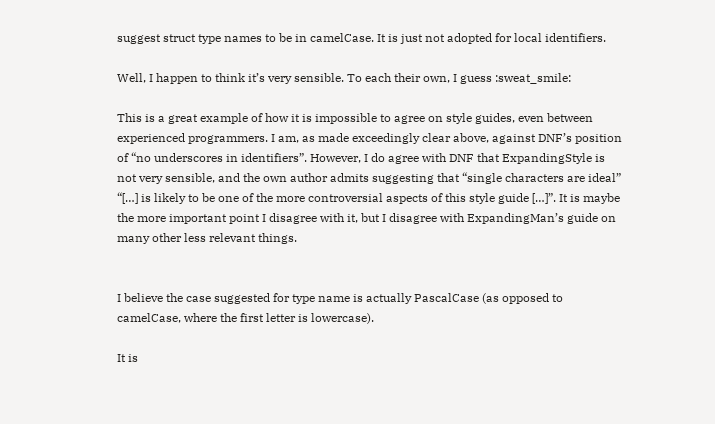suggest struct type names to be in camelCase. It is just not adopted for local identifiers.

Well, I happen to think it’s very sensible. To each their own, I guess :sweat_smile:

This is a great example of how it is impossible to agree on style guides, even between experienced programmers. I am, as made exceedingly clear above, against DNF’s position of “no underscores in identifiers”. However, I do agree with DNF that ExpandingStyle is not very sensible, and the own author admits suggesting that “single characters are ideal” “[…] is likely to be one of the more controversial aspects of this style guide […]”. It is maybe the more important point I disagree with it, but I disagree with ExpandingMan’s guide on many other less relevant things.


I believe the case suggested for type name is actually PascalCase (as opposed to camelCase, where the first letter is lowercase).

It is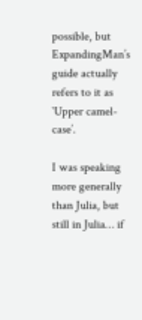possible, but ExpandingMan’s guide actually refers to it as `Upper camel-case’.

I was speaking more generally than Julia, but still in Julia… if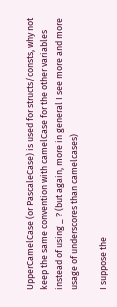UpperCamelCase (or PascaleCase) is used for structs/consts, why not keep the same convention with camelCase for the other variables instead of using _ ? (but again, more in general I see more and more usage of underscores than camelcases)

I suppose the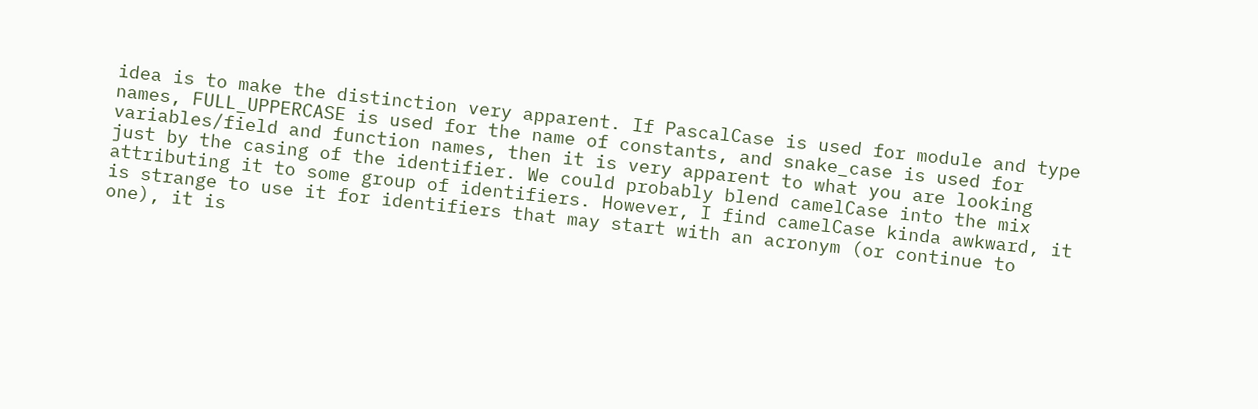idea is to make the distinction very apparent. If PascalCase is used for module and type names, FULL_UPPERCASE is used for the name of constants, and snake_case is used for variables/field and function names, then it is very apparent to what you are looking just by the casing of the identifier. We could probably blend camelCase into the mix attributing it to some group of identifiers. However, I find camelCase kinda awkward, it is strange to use it for identifiers that may start with an acronym (or continue to one), it is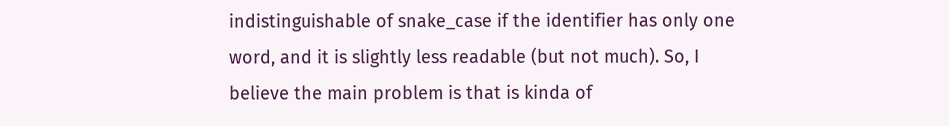indistinguishable of snake_case if the identifier has only one word, and it is slightly less readable (but not much). So, I believe the main problem is that is kinda of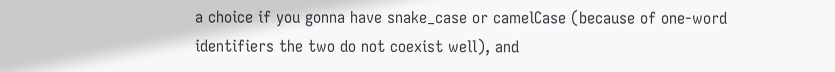a choice if you gonna have snake_case or camelCase (because of one-word identifiers the two do not coexist well), and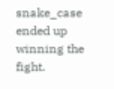snake_case ended up winning the fight.